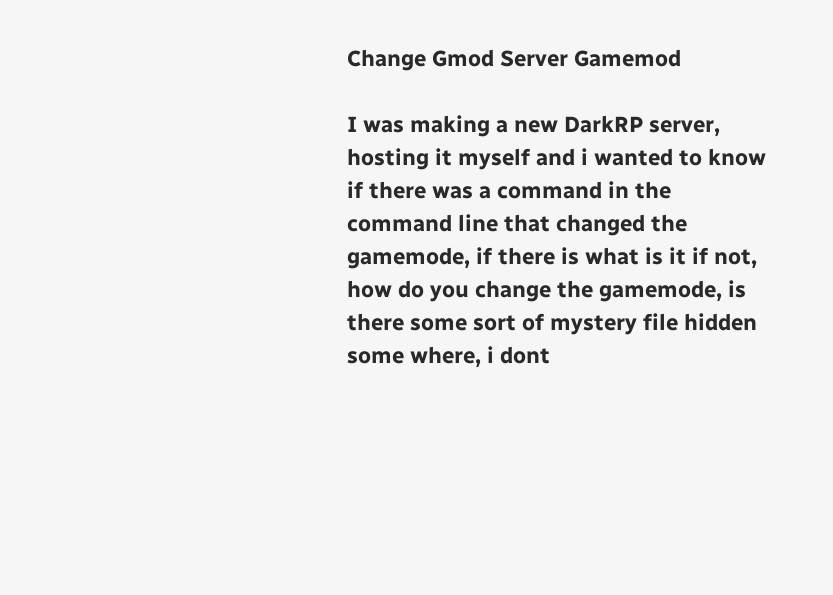Change Gmod Server Gamemod

I was making a new DarkRP server, hosting it myself and i wanted to know if there was a command in the command line that changed the gamemode, if there is what is it if not, how do you change the gamemode, is there some sort of mystery file hidden some where, i dont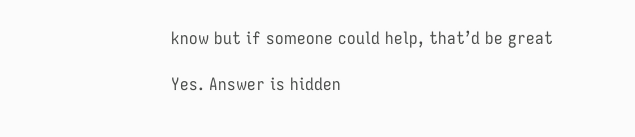know but if someone could help, that’d be great

Yes. Answer is hidden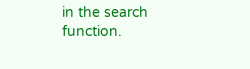in the search function.